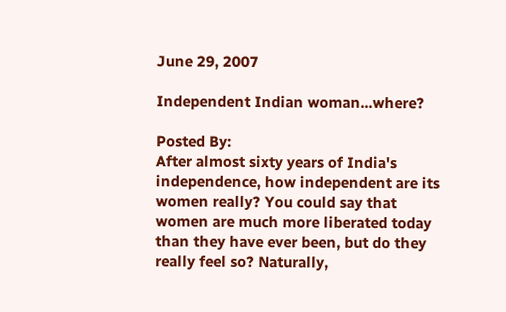June 29, 2007

Independent Indian woman...where?

Posted By:
After almost sixty years of India's independence, how independent are its women really? You could say that women are much more liberated today than they have ever been, but do they really feel so? Naturally,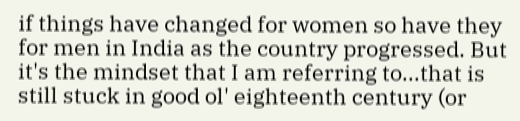if things have changed for women so have they for men in India as the country progressed. But it's the mindset that I am referring to...that is still stuck in good ol' eighteenth century (or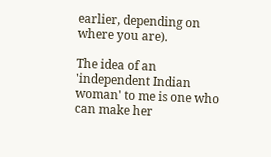earlier, depending on where you are).

The idea of an 'independent Indian woman' to me is one who can make her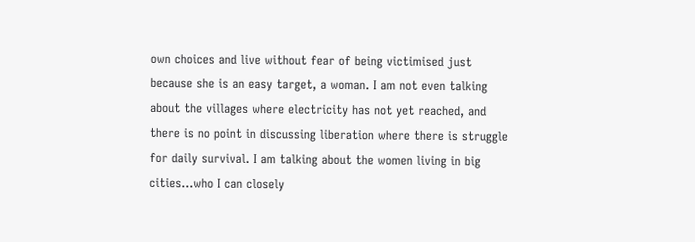own choices and live without fear of being victimised just because she is an easy target, a woman. I am not even talking about the villages where electricity has not yet reached, and there is no point in discussing liberation where there is struggle for daily survival. I am talking about the women living in big cities...who I can closely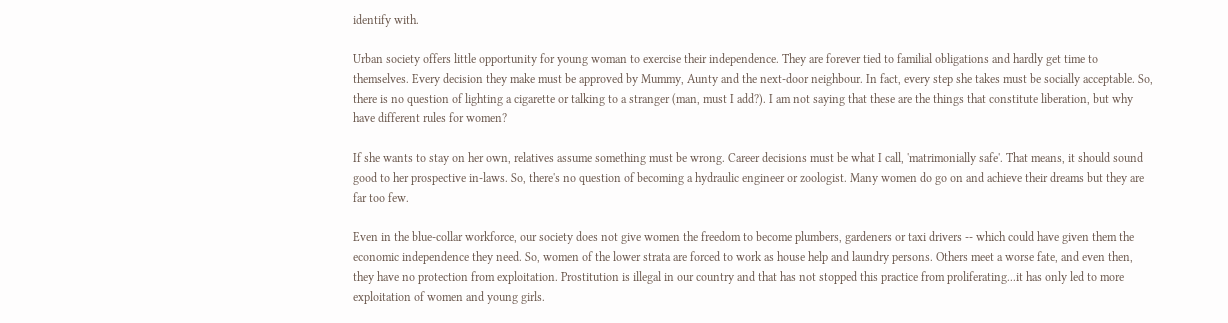identify with.

Urban society offers little opportunity for young woman to exercise their independence. They are forever tied to familial obligations and hardly get time to themselves. Every decision they make must be approved by Mummy, Aunty and the next-door neighbour. In fact, every step she takes must be socially acceptable. So, there is no question of lighting a cigarette or talking to a stranger (man, must I add?). I am not saying that these are the things that constitute liberation, but why have different rules for women?

If she wants to stay on her own, relatives assume something must be wrong. Career decisions must be what I call, 'matrimonially safe'. That means, it should sound good to her prospective in-laws. So, there's no question of becoming a hydraulic engineer or zoologist. Many women do go on and achieve their dreams but they are far too few.

Even in the blue-collar workforce, our society does not give women the freedom to become plumbers, gardeners or taxi drivers -- which could have given them the economic independence they need. So, women of the lower strata are forced to work as house help and laundry persons. Others meet a worse fate, and even then, they have no protection from exploitation. Prostitution is illegal in our country and that has not stopped this practice from proliferating...it has only led to more exploitation of women and young girls.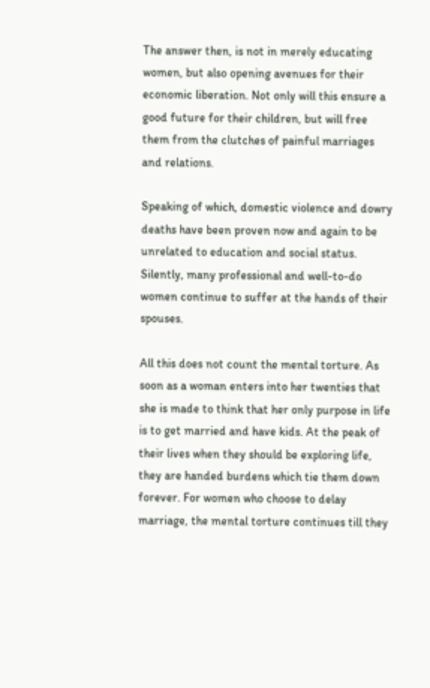The answer then, is not in merely educating women, but also opening avenues for their economic liberation. Not only will this ensure a good future for their children, but will free them from the clutches of painful marriages and relations.

Speaking of which, domestic violence and dowry deaths have been proven now and again to be unrelated to education and social status. Silently, many professional and well-to-do women continue to suffer at the hands of their spouses.

All this does not count the mental torture. As soon as a woman enters into her twenties that she is made to think that her only purpose in life is to get married and have kids. At the peak of their lives when they should be exploring life, they are handed burdens which tie them down forever. For women who choose to delay marriage, the mental torture continues till they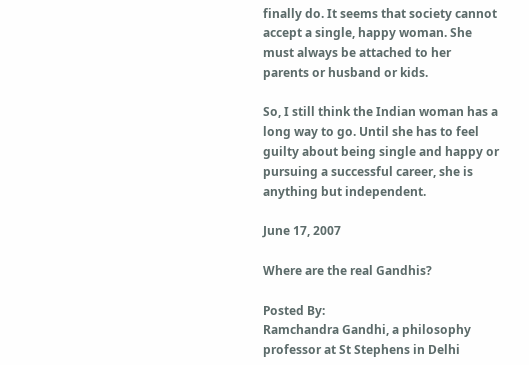finally do. It seems that society cannot accept a single, happy woman. She must always be attached to her parents or husband or kids.

So, I still think the Indian woman has a long way to go. Until she has to feel guilty about being single and happy or pursuing a successful career, she is anything but independent.

June 17, 2007

Where are the real Gandhis?

Posted By:
Ramchandra Gandhi, a philosophy professor at St Stephens in Delhi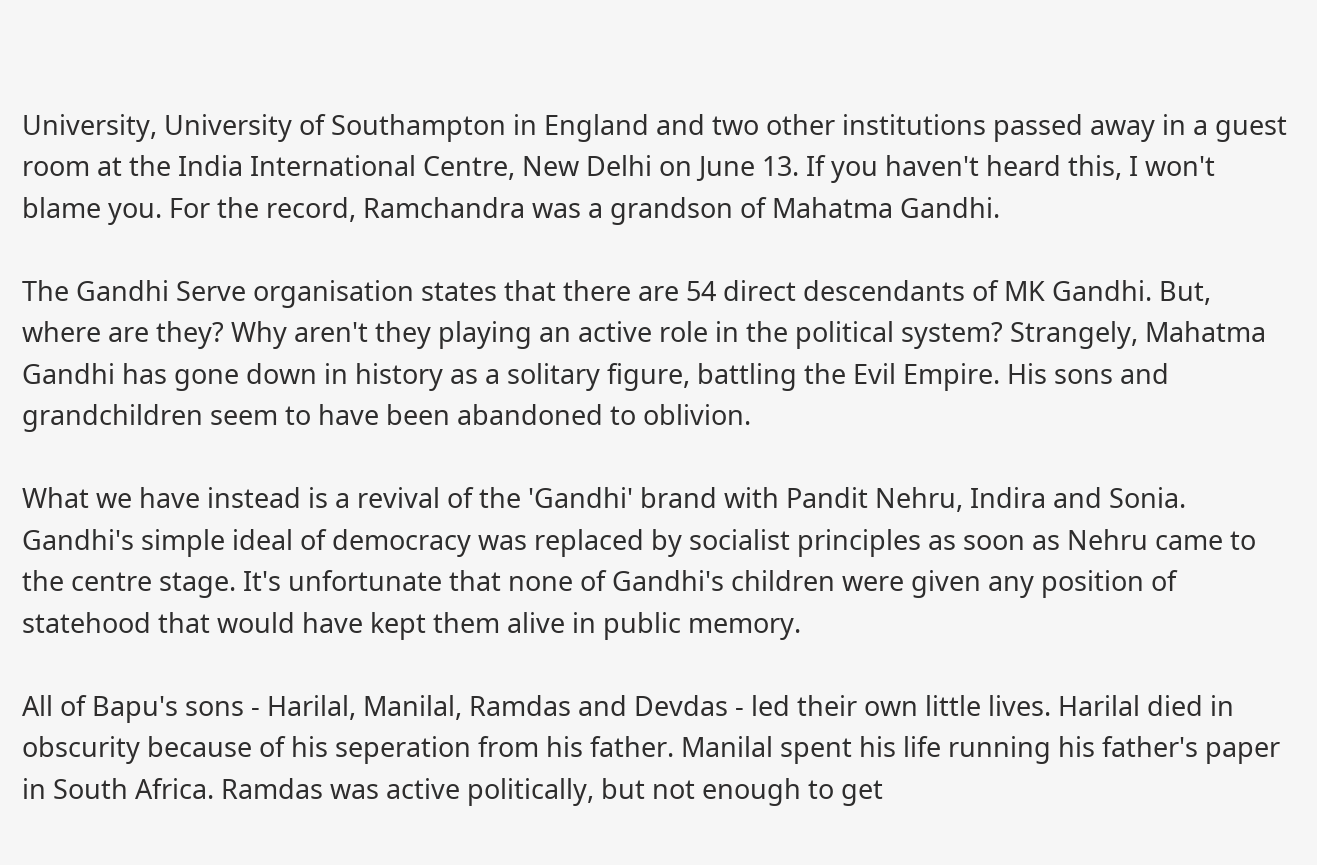University, University of Southampton in England and two other institutions passed away in a guest room at the India International Centre, New Delhi on June 13. If you haven't heard this, I won't blame you. For the record, Ramchandra was a grandson of Mahatma Gandhi.

The Gandhi Serve organisation states that there are 54 direct descendants of MK Gandhi. But, where are they? Why aren't they playing an active role in the political system? Strangely, Mahatma Gandhi has gone down in history as a solitary figure, battling the Evil Empire. His sons and grandchildren seem to have been abandoned to oblivion.

What we have instead is a revival of the 'Gandhi' brand with Pandit Nehru, Indira and Sonia. Gandhi's simple ideal of democracy was replaced by socialist principles as soon as Nehru came to the centre stage. It's unfortunate that none of Gandhi's children were given any position of statehood that would have kept them alive in public memory.

All of Bapu's sons - Harilal, Manilal, Ramdas and Devdas - led their own little lives. Harilal died in obscurity because of his seperation from his father. Manilal spent his life running his father's paper in South Africa. Ramdas was active politically, but not enough to get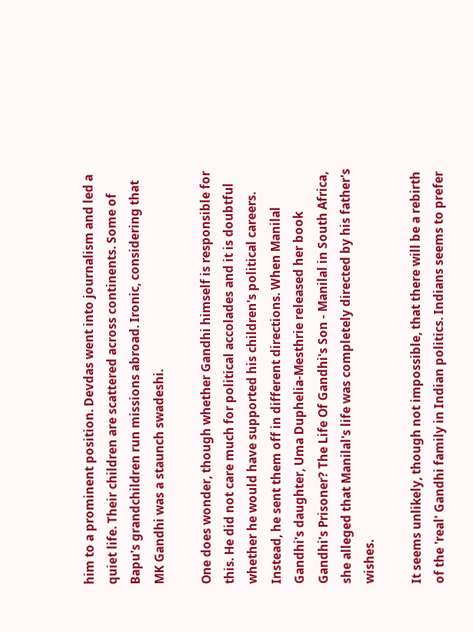him to a prominent position. Devdas went into journalism and led a quiet life. Their children are scattered across continents. Some of Bapu's grandchildren run missions abroad. Ironic, considering that MK Gandhi was a staunch swadeshi.

One does wonder, though whether Gandhi himself is responsible for this. He did not care much for political accolades and it is doubtful whether he would have supported his children's political careers. Instead, he sent them off in different directions. When Manilal Gandhi's daughter, Uma Duphelia-Mesthrie released her book Gandhi's Prisoner? The Life Of Gandhi's Son - Manilal in South Africa, she alleged that Manilal's life was completely directed by his father's wishes.

It seems unlikely, though not impossible, that there will be a rebirth of the 'real' Gandhi family in Indian politics. Indians seems to prefer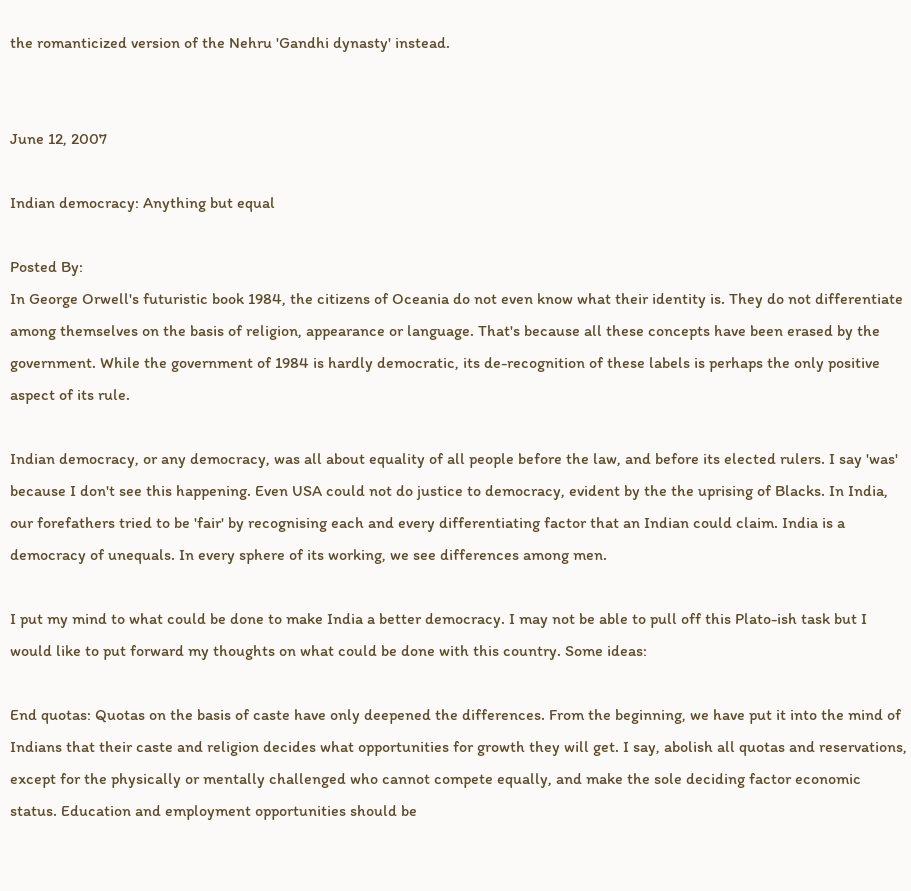the romanticized version of the Nehru 'Gandhi dynasty' instead.


June 12, 2007

Indian democracy: Anything but equal

Posted By:
In George Orwell's futuristic book 1984, the citizens of Oceania do not even know what their identity is. They do not differentiate among themselves on the basis of religion, appearance or language. That's because all these concepts have been erased by the government. While the government of 1984 is hardly democratic, its de-recognition of these labels is perhaps the only positive aspect of its rule.

Indian democracy, or any democracy, was all about equality of all people before the law, and before its elected rulers. I say 'was' because I don't see this happening. Even USA could not do justice to democracy, evident by the the uprising of Blacks. In India, our forefathers tried to be 'fair' by recognising each and every differentiating factor that an Indian could claim. India is a democracy of unequals. In every sphere of its working, we see differences among men.

I put my mind to what could be done to make India a better democracy. I may not be able to pull off this Plato-ish task but I would like to put forward my thoughts on what could be done with this country. Some ideas:

End quotas: Quotas on the basis of caste have only deepened the differences. From the beginning, we have put it into the mind of Indians that their caste and religion decides what opportunities for growth they will get. I say, abolish all quotas and reservations, except for the physically or mentally challenged who cannot compete equally, and make the sole deciding factor economic status. Education and employment opportunities should be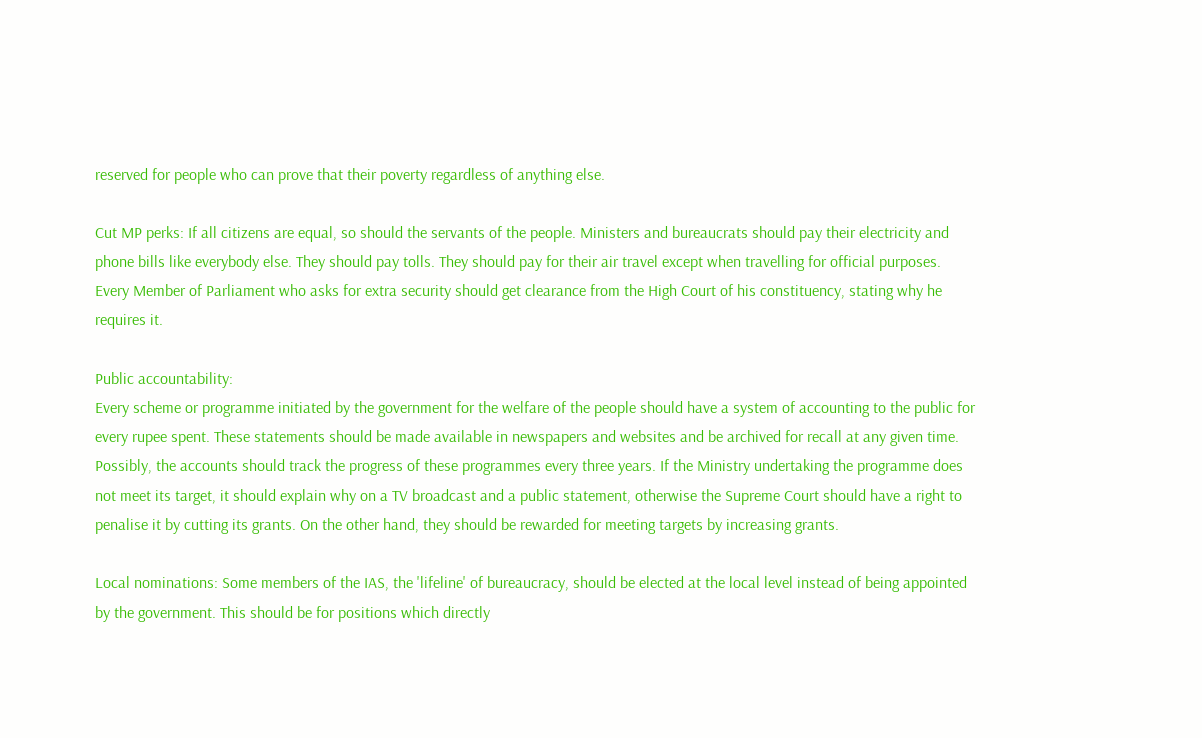reserved for people who can prove that their poverty regardless of anything else.

Cut MP perks: If all citizens are equal, so should the servants of the people. Ministers and bureaucrats should pay their electricity and phone bills like everybody else. They should pay tolls. They should pay for their air travel except when travelling for official purposes. Every Member of Parliament who asks for extra security should get clearance from the High Court of his constituency, stating why he requires it.

Public accountability:
Every scheme or programme initiated by the government for the welfare of the people should have a system of accounting to the public for every rupee spent. These statements should be made available in newspapers and websites and be archived for recall at any given time. Possibly, the accounts should track the progress of these programmes every three years. If the Ministry undertaking the programme does not meet its target, it should explain why on a TV broadcast and a public statement, otherwise the Supreme Court should have a right to penalise it by cutting its grants. On the other hand, they should be rewarded for meeting targets by increasing grants.

Local nominations: Some members of the IAS, the 'lifeline' of bureaucracy, should be elected at the local level instead of being appointed by the government. This should be for positions which directly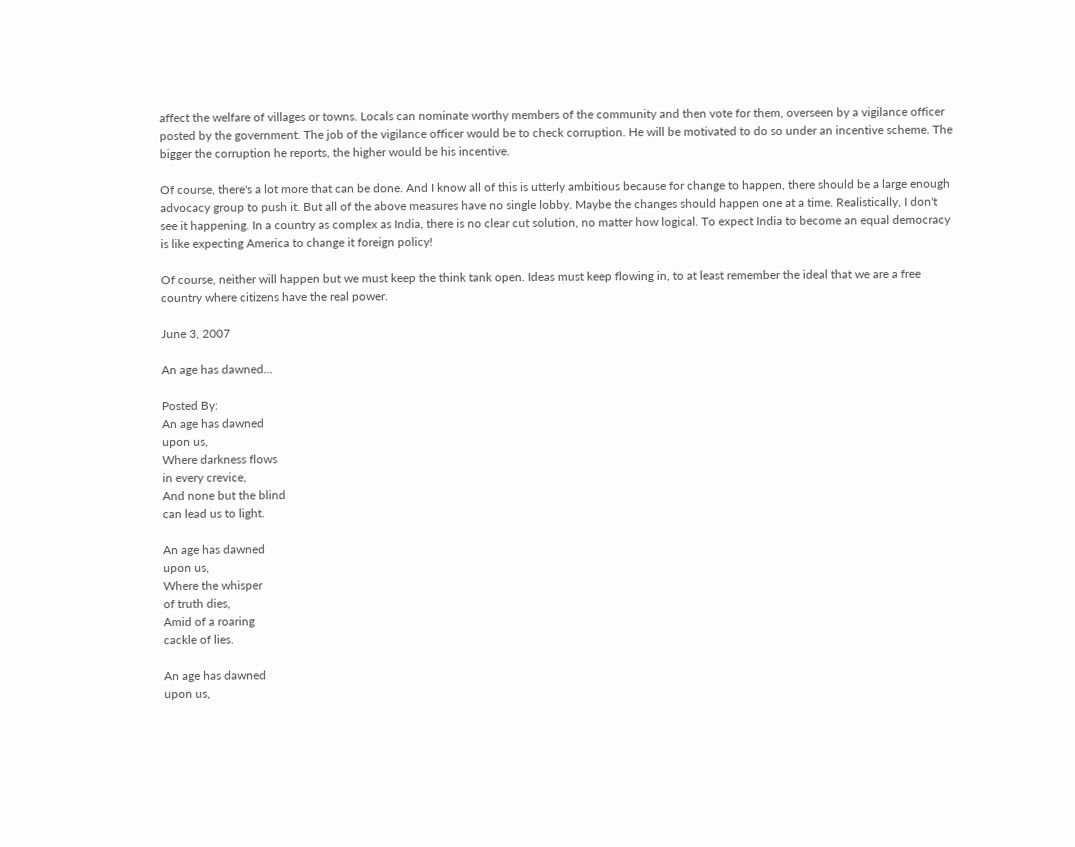affect the welfare of villages or towns. Locals can nominate worthy members of the community and then vote for them, overseen by a vigilance officer posted by the government. The job of the vigilance officer would be to check corruption. He will be motivated to do so under an incentive scheme. The bigger the corruption he reports, the higher would be his incentive.

Of course, there's a lot more that can be done. And I know all of this is utterly ambitious because for change to happen, there should be a large enough advocacy group to push it. But all of the above measures have no single lobby. Maybe the changes should happen one at a time. Realistically, I don't see it happening. In a country as complex as India, there is no clear cut solution, no matter how logical. To expect India to become an equal democracy is like expecting America to change it foreign policy!

Of course, neither will happen but we must keep the think tank open. Ideas must keep flowing in, to at least remember the ideal that we are a free country where citizens have the real power.

June 3, 2007

An age has dawned...

Posted By:
An age has dawned
upon us,
Where darkness flows
in every crevice,
And none but the blind
can lead us to light.

An age has dawned
upon us,
Where the whisper
of truth dies,
Amid of a roaring
cackle of lies.

An age has dawned
upon us,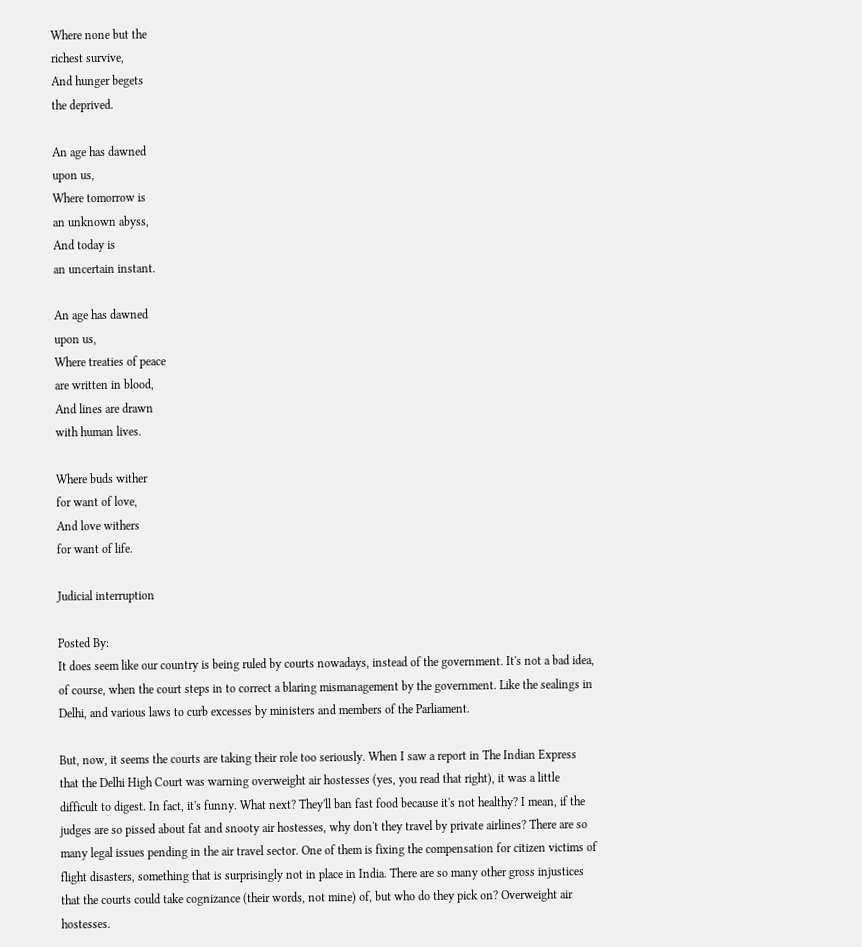Where none but the
richest survive,
And hunger begets
the deprived.

An age has dawned
upon us,
Where tomorrow is
an unknown abyss,
And today is
an uncertain instant.

An age has dawned
upon us,
Where treaties of peace
are written in blood,
And lines are drawn
with human lives.

Where buds wither
for want of love,
And love withers
for want of life.

Judicial interruption

Posted By:
It does seem like our country is being ruled by courts nowadays, instead of the government. It's not a bad idea, of course, when the court steps in to correct a blaring mismanagement by the government. Like the sealings in Delhi, and various laws to curb excesses by ministers and members of the Parliament.

But, now, it seems the courts are taking their role too seriously. When I saw a report in The Indian Express that the Delhi High Court was warning overweight air hostesses (yes, you read that right), it was a little difficult to digest. In fact, it's funny. What next? They'll ban fast food because it's not healthy? I mean, if the judges are so pissed about fat and snooty air hostesses, why don't they travel by private airlines? There are so many legal issues pending in the air travel sector. One of them is fixing the compensation for citizen victims of flight disasters, something that is surprisingly not in place in India. There are so many other gross injustices that the courts could take cognizance (their words, not mine) of, but who do they pick on? Overweight air hostesses.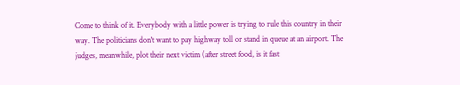Come to think of it. Everybody with a little power is trying to rule this country in their way. The politicians don't want to pay highway toll or stand in queue at an airport. The judges, meanwhile, plot their next victim (after street food, is it fast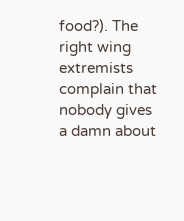food?). The right wing extremists complain that nobody gives a damn about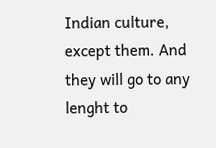Indian culture, except them. And they will go to any lenght to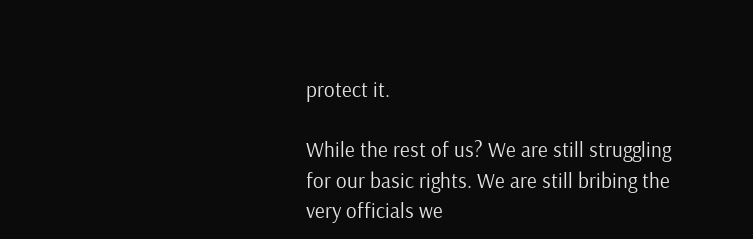protect it.

While the rest of us? We are still struggling for our basic rights. We are still bribing the very officials we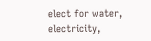elect for water, electricity,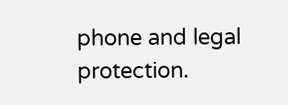phone and legal protection.